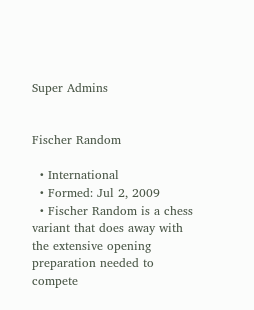Super Admins


Fischer Random

  • International
  • Formed: Jul 2, 2009
  • Fischer Random is a chess variant that does away with the extensive opening preparation needed to compete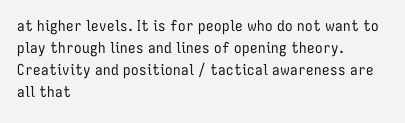at higher levels. It is for people who do not want to play through lines and lines of opening theory. Creativity and positional / tactical awareness are all that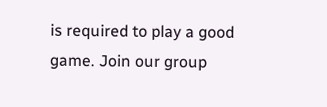is required to play a good game. Join our group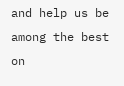and help us be among the best on